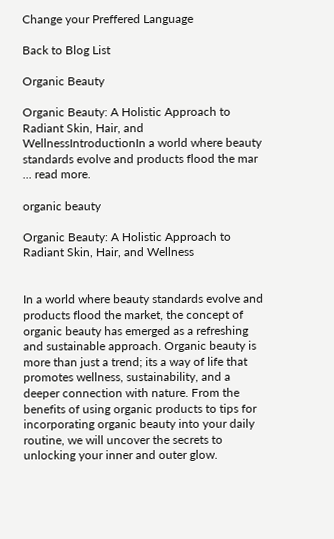Change your Preffered Language

Back to Blog List

Organic Beauty

Organic Beauty: A Holistic Approach to Radiant Skin, Hair, and WellnessIntroductionIn a world where beauty standards evolve and products flood the mar ... read more.

organic beauty

Organic Beauty: A Holistic Approach to Radiant Skin, Hair, and Wellness


In a world where beauty standards evolve and products flood the market, the concept of organic beauty has emerged as a refreshing and sustainable approach. Organic beauty is more than just a trend; its a way of life that promotes wellness, sustainability, and a deeper connection with nature. From the benefits of using organic products to tips for incorporating organic beauty into your daily routine, we will uncover the secrets to unlocking your inner and outer glow.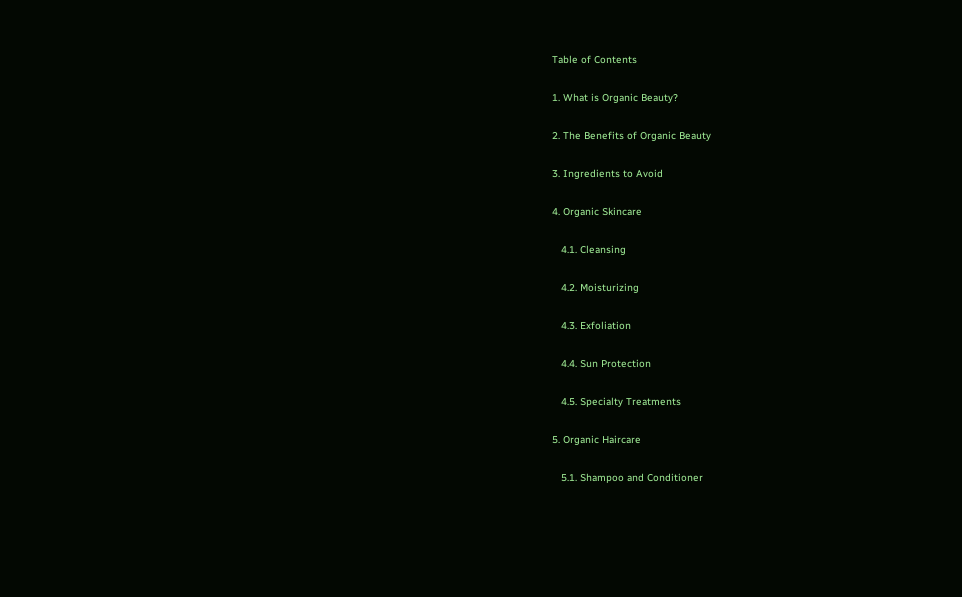Table of Contents

1. What is Organic Beauty?

2. The Benefits of Organic Beauty

3. Ingredients to Avoid

4. Organic Skincare

   4.1. Cleansing

   4.2. Moisturizing

   4.3. Exfoliation

   4.4. Sun Protection

   4.5. Specialty Treatments

5. Organic Haircare

   5.1. Shampoo and Conditioner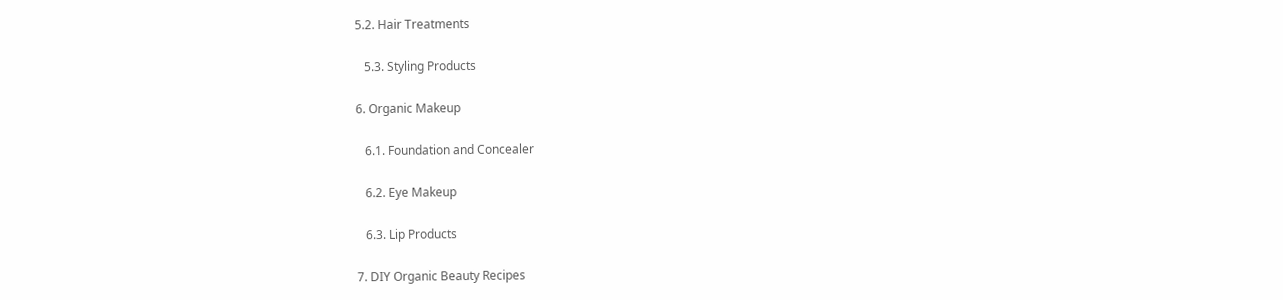5.2. Hair Treatments

   5.3. Styling Products

6. Organic Makeup

   6.1. Foundation and Concealer

   6.2. Eye Makeup

   6.3. Lip Products

7. DIY Organic Beauty Recipes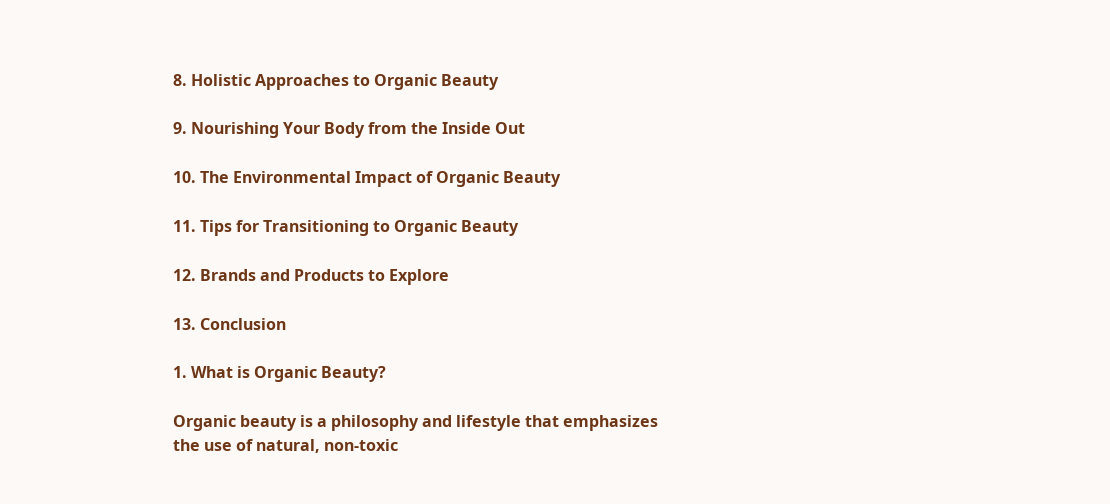8. Holistic Approaches to Organic Beauty

9. Nourishing Your Body from the Inside Out

10. The Environmental Impact of Organic Beauty

11. Tips for Transitioning to Organic Beauty

12. Brands and Products to Explore

13. Conclusion

1. What is Organic Beauty?

Organic beauty is a philosophy and lifestyle that emphasizes the use of natural, non-toxic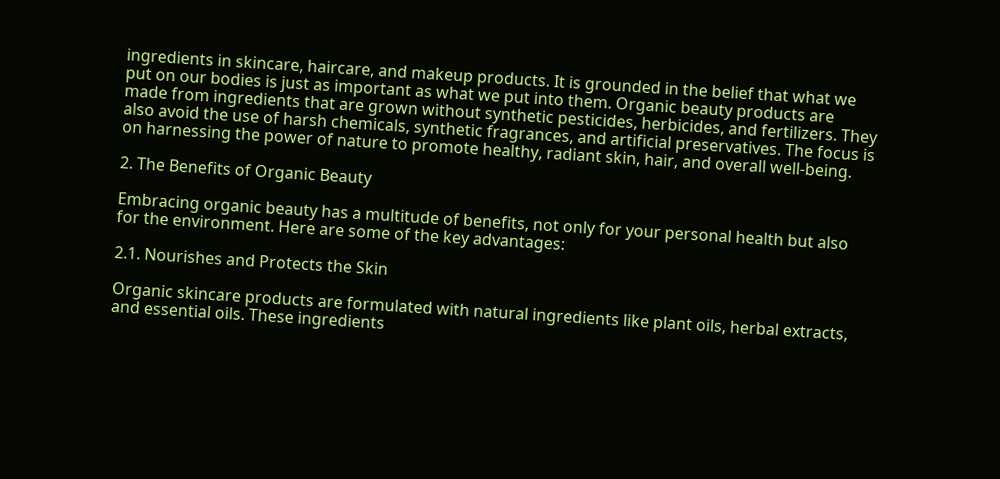ingredients in skincare, haircare, and makeup products. It is grounded in the belief that what we put on our bodies is just as important as what we put into them. Organic beauty products are made from ingredients that are grown without synthetic pesticides, herbicides, and fertilizers. They also avoid the use of harsh chemicals, synthetic fragrances, and artificial preservatives. The focus is on harnessing the power of nature to promote healthy, radiant skin, hair, and overall well-being.

2. The Benefits of Organic Beauty

Embracing organic beauty has a multitude of benefits, not only for your personal health but also for the environment. Here are some of the key advantages:

2.1. Nourishes and Protects the Skin

Organic skincare products are formulated with natural ingredients like plant oils, herbal extracts, and essential oils. These ingredients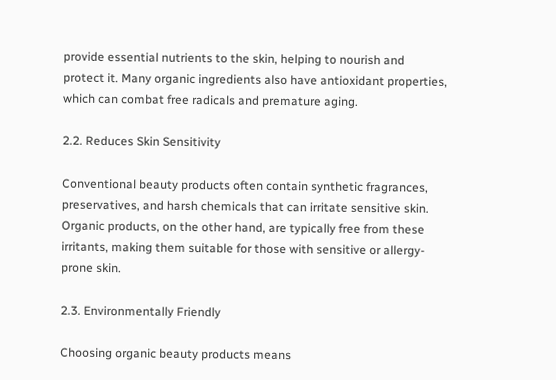provide essential nutrients to the skin, helping to nourish and protect it. Many organic ingredients also have antioxidant properties, which can combat free radicals and premature aging.

2.2. Reduces Skin Sensitivity

Conventional beauty products often contain synthetic fragrances, preservatives, and harsh chemicals that can irritate sensitive skin. Organic products, on the other hand, are typically free from these irritants, making them suitable for those with sensitive or allergy-prone skin.

2.3. Environmentally Friendly

Choosing organic beauty products means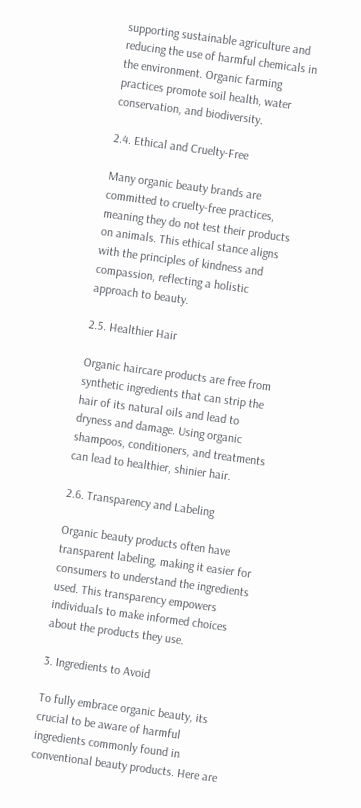supporting sustainable agriculture and reducing the use of harmful chemicals in the environment. Organic farming practices promote soil health, water conservation, and biodiversity.

2.4. Ethical and Cruelty-Free

Many organic beauty brands are committed to cruelty-free practices, meaning they do not test their products on animals. This ethical stance aligns with the principles of kindness and compassion, reflecting a holistic approach to beauty.

2.5. Healthier Hair

Organic haircare products are free from synthetic ingredients that can strip the hair of its natural oils and lead to dryness and damage. Using organic shampoos, conditioners, and treatments can lead to healthier, shinier hair.

2.6. Transparency and Labeling

Organic beauty products often have transparent labeling, making it easier for consumers to understand the ingredients used. This transparency empowers individuals to make informed choices about the products they use.

3. Ingredients to Avoid

To fully embrace organic beauty, its crucial to be aware of harmful ingredients commonly found in conventional beauty products. Here are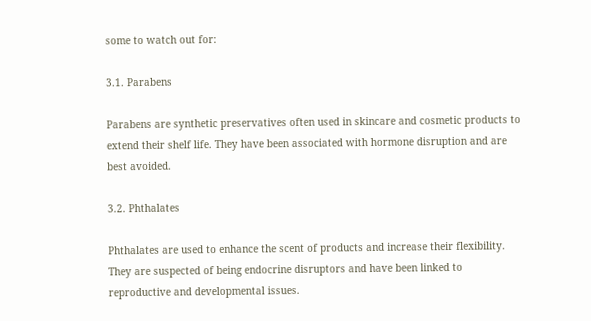some to watch out for:

3.1. Parabens

Parabens are synthetic preservatives often used in skincare and cosmetic products to extend their shelf life. They have been associated with hormone disruption and are best avoided.

3.2. Phthalates

Phthalates are used to enhance the scent of products and increase their flexibility. They are suspected of being endocrine disruptors and have been linked to reproductive and developmental issues.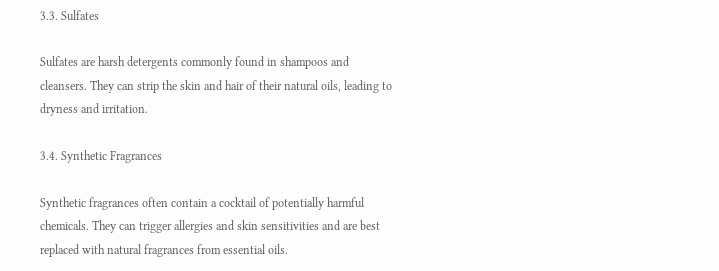3.3. Sulfates

Sulfates are harsh detergents commonly found in shampoos and cleansers. They can strip the skin and hair of their natural oils, leading to dryness and irritation.

3.4. Synthetic Fragrances

Synthetic fragrances often contain a cocktail of potentially harmful chemicals. They can trigger allergies and skin sensitivities and are best replaced with natural fragrances from essential oils.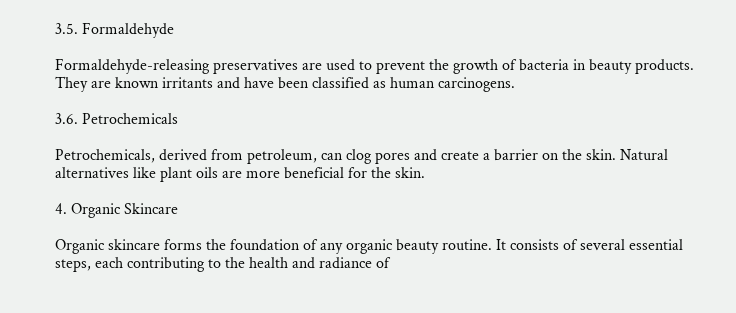3.5. Formaldehyde

Formaldehyde-releasing preservatives are used to prevent the growth of bacteria in beauty products. They are known irritants and have been classified as human carcinogens.

3.6. Petrochemicals

Petrochemicals, derived from petroleum, can clog pores and create a barrier on the skin. Natural alternatives like plant oils are more beneficial for the skin.

4. Organic Skincare

Organic skincare forms the foundation of any organic beauty routine. It consists of several essential steps, each contributing to the health and radiance of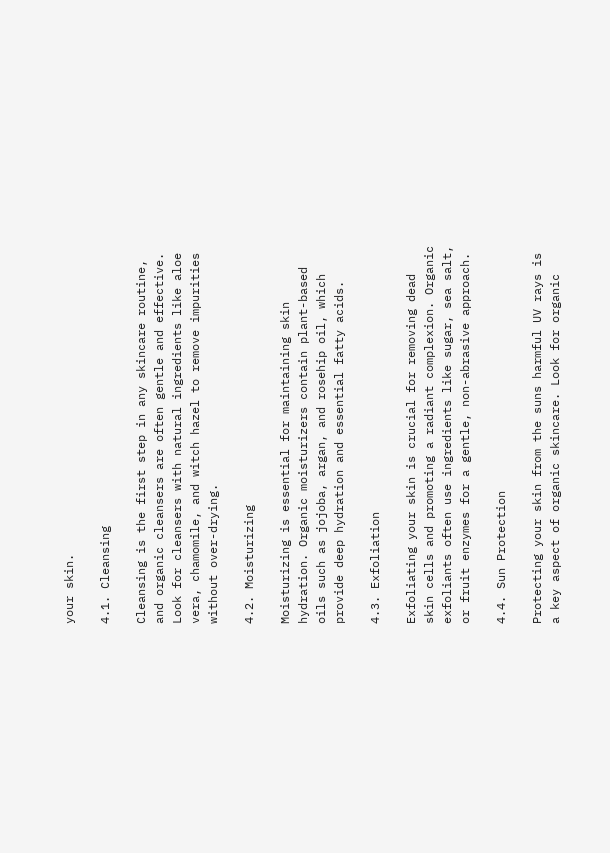your skin.

4.1. Cleansing

Cleansing is the first step in any skincare routine, and organic cleansers are often gentle and effective. Look for cleansers with natural ingredients like aloe vera, chamomile, and witch hazel to remove impurities without over-drying.

4.2. Moisturizing

Moisturizing is essential for maintaining skin hydration. Organic moisturizers contain plant-based oils such as jojoba, argan, and rosehip oil, which provide deep hydration and essential fatty acids.

4.3. Exfoliation

Exfoliating your skin is crucial for removing dead skin cells and promoting a radiant complexion. Organic exfoliants often use ingredients like sugar, sea salt, or fruit enzymes for a gentle, non-abrasive approach.

4.4. Sun Protection

Protecting your skin from the suns harmful UV rays is a key aspect of organic skincare. Look for organic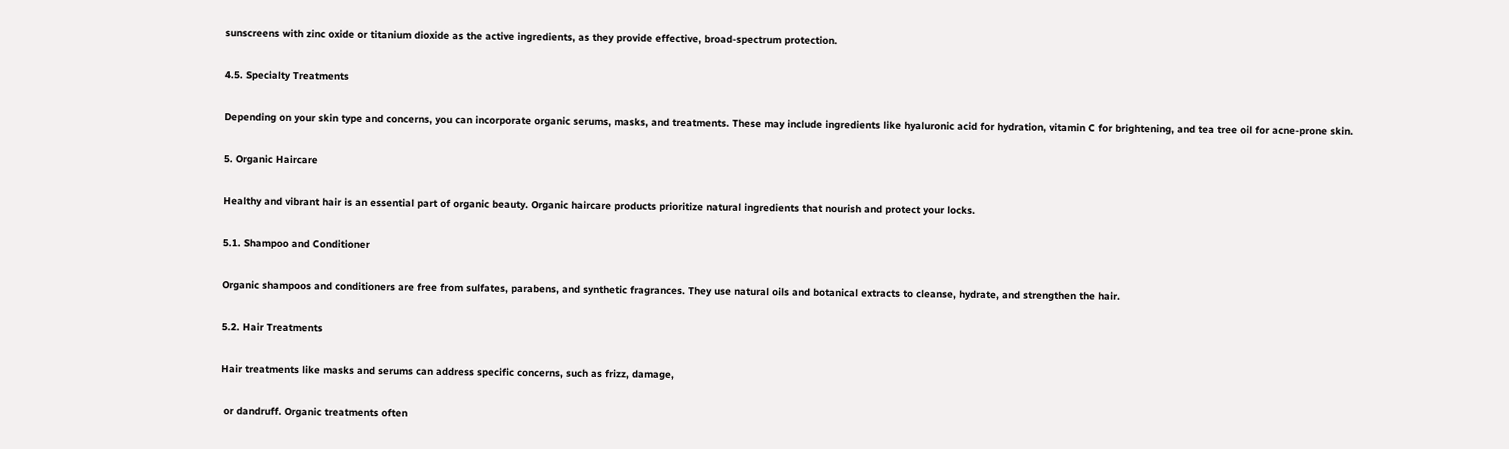sunscreens with zinc oxide or titanium dioxide as the active ingredients, as they provide effective, broad-spectrum protection.

4.5. Specialty Treatments

Depending on your skin type and concerns, you can incorporate organic serums, masks, and treatments. These may include ingredients like hyaluronic acid for hydration, vitamin C for brightening, and tea tree oil for acne-prone skin.

5. Organic Haircare

Healthy and vibrant hair is an essential part of organic beauty. Organic haircare products prioritize natural ingredients that nourish and protect your locks.

5.1. Shampoo and Conditioner

Organic shampoos and conditioners are free from sulfates, parabens, and synthetic fragrances. They use natural oils and botanical extracts to cleanse, hydrate, and strengthen the hair.

5.2. Hair Treatments

Hair treatments like masks and serums can address specific concerns, such as frizz, damage,

 or dandruff. Organic treatments often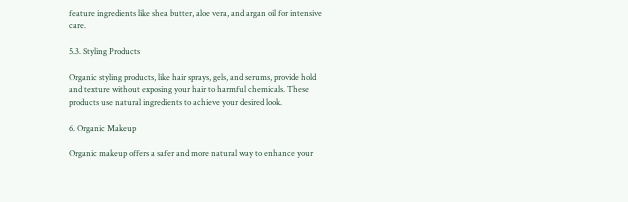feature ingredients like shea butter, aloe vera, and argan oil for intensive care.

5.3. Styling Products

Organic styling products, like hair sprays, gels, and serums, provide hold and texture without exposing your hair to harmful chemicals. These products use natural ingredients to achieve your desired look.

6. Organic Makeup

Organic makeup offers a safer and more natural way to enhance your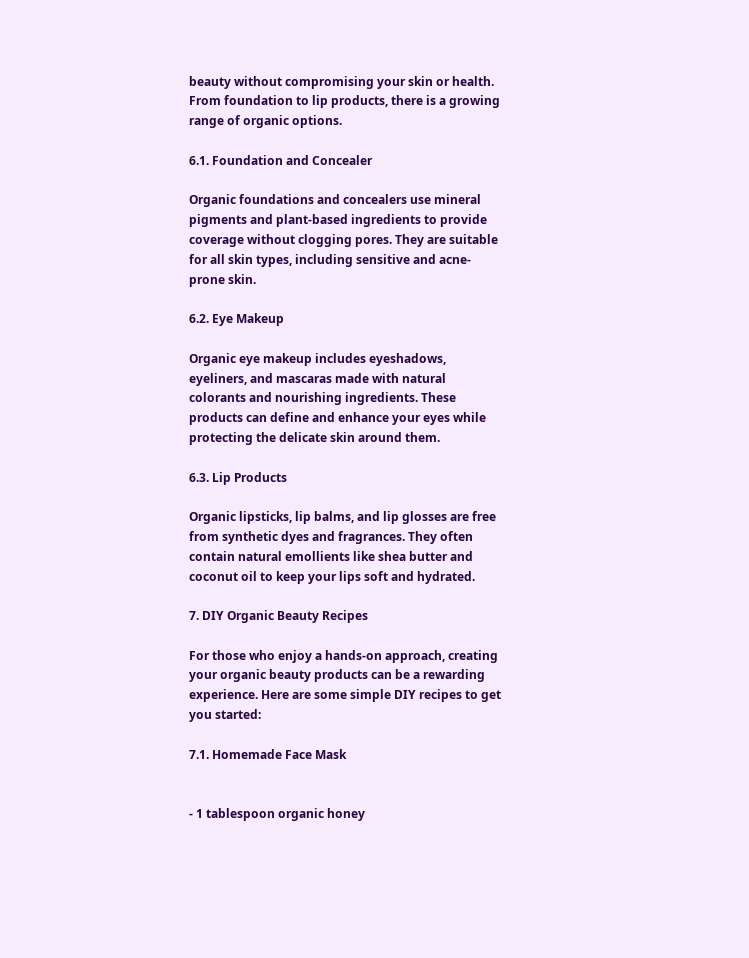beauty without compromising your skin or health. From foundation to lip products, there is a growing range of organic options.

6.1. Foundation and Concealer

Organic foundations and concealers use mineral pigments and plant-based ingredients to provide coverage without clogging pores. They are suitable for all skin types, including sensitive and acne-prone skin.

6.2. Eye Makeup

Organic eye makeup includes eyeshadows, eyeliners, and mascaras made with natural colorants and nourishing ingredients. These products can define and enhance your eyes while protecting the delicate skin around them.

6.3. Lip Products

Organic lipsticks, lip balms, and lip glosses are free from synthetic dyes and fragrances. They often contain natural emollients like shea butter and coconut oil to keep your lips soft and hydrated.

7. DIY Organic Beauty Recipes

For those who enjoy a hands-on approach, creating your organic beauty products can be a rewarding experience. Here are some simple DIY recipes to get you started:

7.1. Homemade Face Mask


- 1 tablespoon organic honey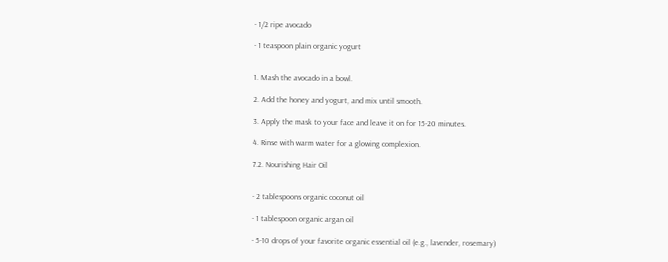- 1/2 ripe avocado

- 1 teaspoon plain organic yogurt


1. Mash the avocado in a bowl.

2. Add the honey and yogurt, and mix until smooth.

3. Apply the mask to your face and leave it on for 15-20 minutes.

4. Rinse with warm water for a glowing complexion.

7.2. Nourishing Hair Oil


- 2 tablespoons organic coconut oil

- 1 tablespoon organic argan oil

- 5-10 drops of your favorite organic essential oil (e.g., lavender, rosemary)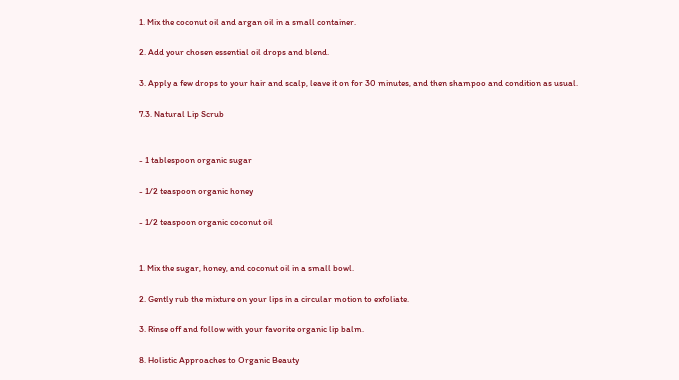1. Mix the coconut oil and argan oil in a small container.

2. Add your chosen essential oil drops and blend.

3. Apply a few drops to your hair and scalp, leave it on for 30 minutes, and then shampoo and condition as usual.

7.3. Natural Lip Scrub


- 1 tablespoon organic sugar

- 1/2 teaspoon organic honey

- 1/2 teaspoon organic coconut oil


1. Mix the sugar, honey, and coconut oil in a small bowl.

2. Gently rub the mixture on your lips in a circular motion to exfoliate.

3. Rinse off and follow with your favorite organic lip balm.

8. Holistic Approaches to Organic Beauty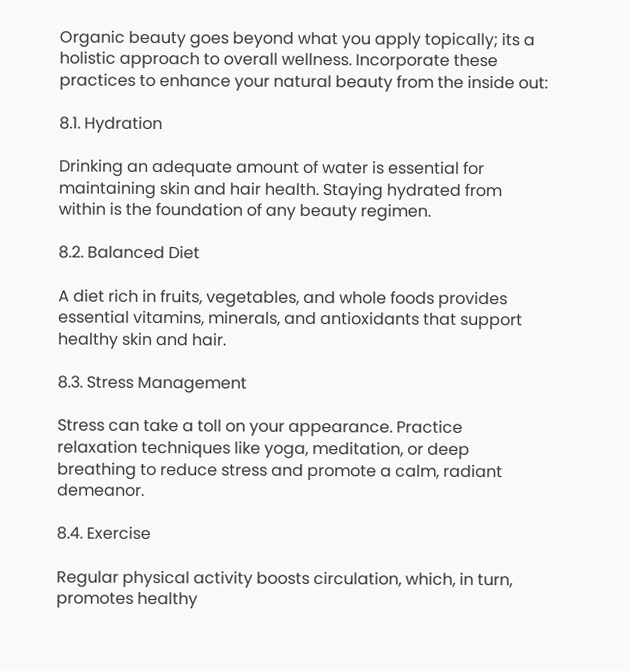Organic beauty goes beyond what you apply topically; its a holistic approach to overall wellness. Incorporate these practices to enhance your natural beauty from the inside out:

8.1. Hydration

Drinking an adequate amount of water is essential for maintaining skin and hair health. Staying hydrated from within is the foundation of any beauty regimen.

8.2. Balanced Diet

A diet rich in fruits, vegetables, and whole foods provides essential vitamins, minerals, and antioxidants that support healthy skin and hair.

8.3. Stress Management

Stress can take a toll on your appearance. Practice relaxation techniques like yoga, meditation, or deep breathing to reduce stress and promote a calm, radiant demeanor.

8.4. Exercise

Regular physical activity boosts circulation, which, in turn, promotes healthy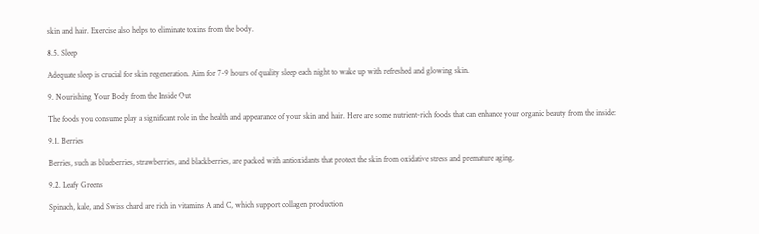skin and hair. Exercise also helps to eliminate toxins from the body.

8.5. Sleep

Adequate sleep is crucial for skin regeneration. Aim for 7-9 hours of quality sleep each night to wake up with refreshed and glowing skin.

9. Nourishing Your Body from the Inside Out

The foods you consume play a significant role in the health and appearance of your skin and hair. Here are some nutrient-rich foods that can enhance your organic beauty from the inside:

9.1. Berries

Berries, such as blueberries, strawberries, and blackberries, are packed with antioxidants that protect the skin from oxidative stress and premature aging.

9.2. Leafy Greens

Spinach, kale, and Swiss chard are rich in vitamins A and C, which support collagen production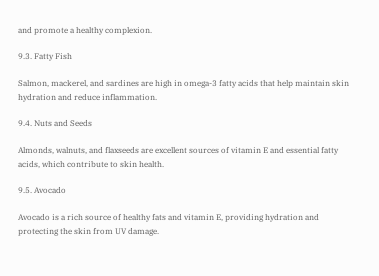and promote a healthy complexion.

9.3. Fatty Fish

Salmon, mackerel, and sardines are high in omega-3 fatty acids that help maintain skin hydration and reduce inflammation.

9.4. Nuts and Seeds

Almonds, walnuts, and flaxseeds are excellent sources of vitamin E and essential fatty acids, which contribute to skin health.

9.5. Avocado

Avocado is a rich source of healthy fats and vitamin E, providing hydration and protecting the skin from UV damage.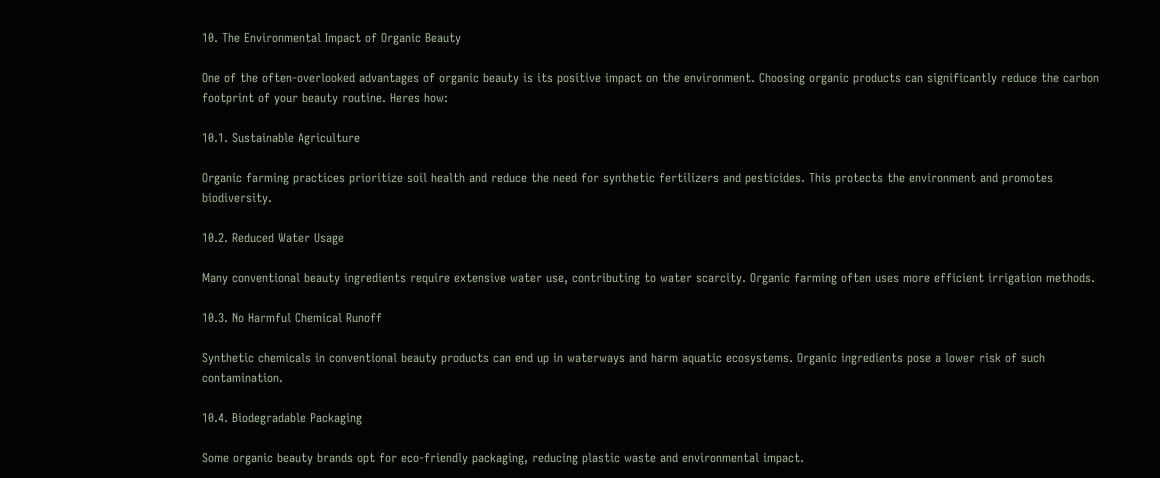10. The Environmental Impact of Organic Beauty

One of the often-overlooked advantages of organic beauty is its positive impact on the environment. Choosing organic products can significantly reduce the carbon footprint of your beauty routine. Heres how:

10.1. Sustainable Agriculture

Organic farming practices prioritize soil health and reduce the need for synthetic fertilizers and pesticides. This protects the environment and promotes biodiversity.

10.2. Reduced Water Usage

Many conventional beauty ingredients require extensive water use, contributing to water scarcity. Organic farming often uses more efficient irrigation methods.

10.3. No Harmful Chemical Runoff

Synthetic chemicals in conventional beauty products can end up in waterways and harm aquatic ecosystems. Organic ingredients pose a lower risk of such contamination.

10.4. Biodegradable Packaging

Some organic beauty brands opt for eco-friendly packaging, reducing plastic waste and environmental impact.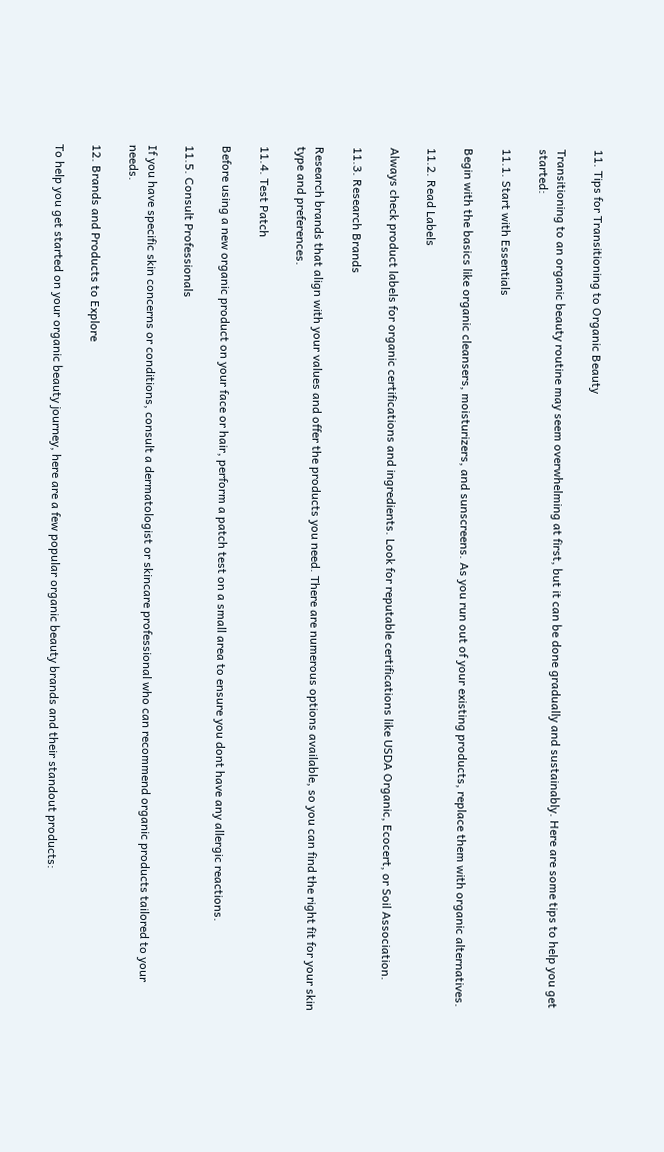11. Tips for Transitioning to Organic Beauty

Transitioning to an organic beauty routine may seem overwhelming at first, but it can be done gradually and sustainably. Here are some tips to help you get started:

11.1. Start with Essentials

Begin with the basics like organic cleansers, moisturizers, and sunscreens. As you run out of your existing products, replace them with organic alternatives.

11.2. Read Labels

Always check product labels for organic certifications and ingredients. Look for reputable certifications like USDA Organic, Ecocert, or Soil Association.

11.3. Research Brands

Research brands that align with your values and offer the products you need. There are numerous options available, so you can find the right fit for your skin type and preferences.

11.4. Test Patch

Before using a new organic product on your face or hair, perform a patch test on a small area to ensure you dont have any allergic reactions.

11.5. Consult Professionals

If you have specific skin concerns or conditions, consult a dermatologist or skincare professional who can recommend organic products tailored to your needs.

12. Brands and Products to Explore

To help you get started on your organic beauty journey, here are a few popular organic beauty brands and their standout products: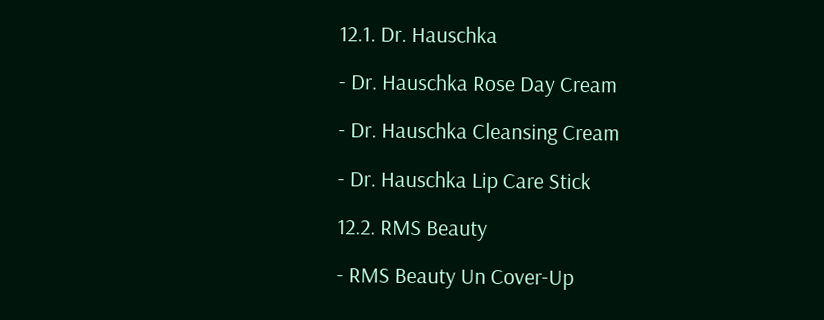12.1. Dr. Hauschka

- Dr. Hauschka Rose Day Cream

- Dr. Hauschka Cleansing Cream

- Dr. Hauschka Lip Care Stick

12.2. RMS Beauty

- RMS Beauty Un Cover-Up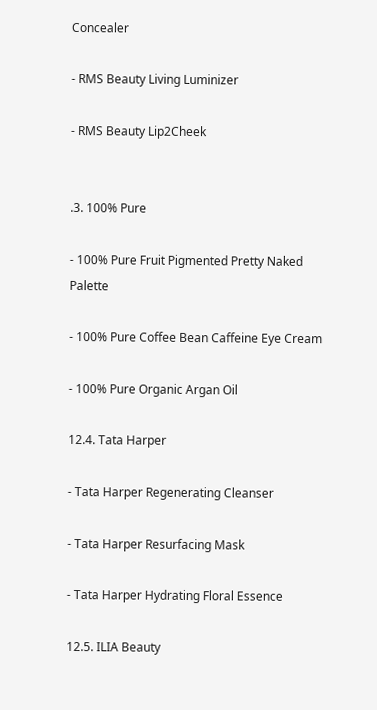Concealer

- RMS Beauty Living Luminizer

- RMS Beauty Lip2Cheek


.3. 100% Pure

- 100% Pure Fruit Pigmented Pretty Naked Palette

- 100% Pure Coffee Bean Caffeine Eye Cream

- 100% Pure Organic Argan Oil

12.4. Tata Harper

- Tata Harper Regenerating Cleanser

- Tata Harper Resurfacing Mask

- Tata Harper Hydrating Floral Essence

12.5. ILIA Beauty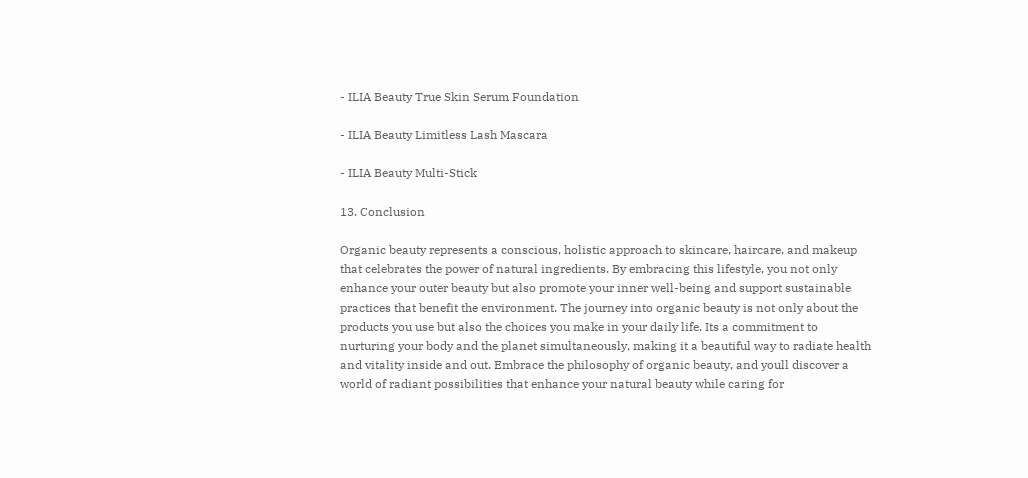- ILIA Beauty True Skin Serum Foundation

- ILIA Beauty Limitless Lash Mascara

- ILIA Beauty Multi-Stick

13. Conclusion

Organic beauty represents a conscious, holistic approach to skincare, haircare, and makeup that celebrates the power of natural ingredients. By embracing this lifestyle, you not only enhance your outer beauty but also promote your inner well-being and support sustainable practices that benefit the environment. The journey into organic beauty is not only about the products you use but also the choices you make in your daily life. Its a commitment to nurturing your body and the planet simultaneously, making it a beautiful way to radiate health and vitality inside and out. Embrace the philosophy of organic beauty, and youll discover a world of radiant possibilities that enhance your natural beauty while caring for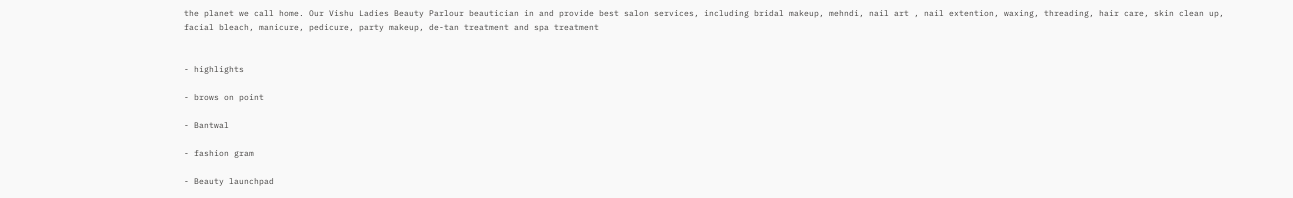the planet we call home. Our Vishu Ladies Beauty Parlour beautician in and provide best salon services, including bridal makeup, mehndi, nail art , nail extention, waxing, threading, hair care, skin clean up, facial bleach, manicure, pedicure, party makeup, de-tan treatment and spa treatment


- highlights

- brows on point

- Bantwal

- fashion gram

- Beauty launchpad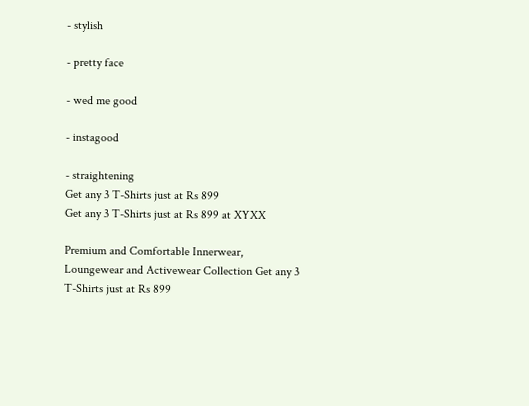- stylish

- pretty face

- wed me good

- instagood

- straightening
Get any 3 T-Shirts just at Rs 899
Get any 3 T-Shirts just at Rs 899 at XYXX

Premium and Comfortable Innerwear, Loungewear and Activewear Collection Get any 3 T-Shirts just at Rs 899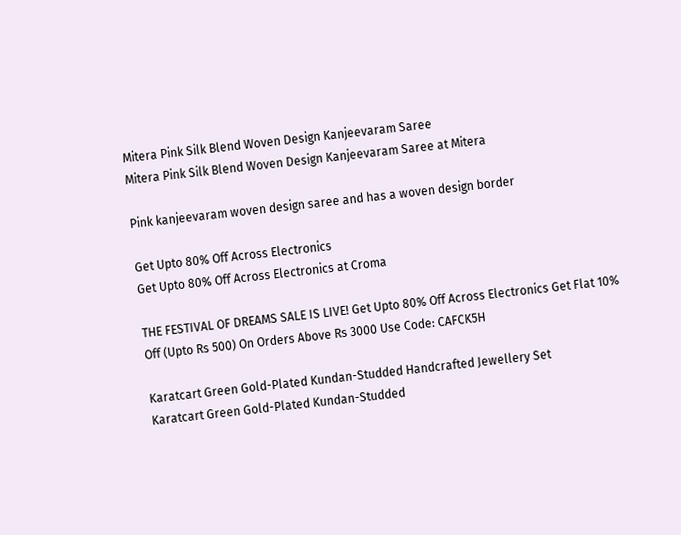Mitera Pink Silk Blend Woven Design Kanjeevaram Saree
Mitera Pink Silk Blend Woven Design Kanjeevaram Saree at Mitera

Pink kanjeevaram woven design saree and has a woven design border

Get Upto 80% Off Across Electronics
Get Upto 80% Off Across Electronics at Croma

THE FESTIVAL OF DREAMS SALE IS LIVE! Get Upto 80% Off Across Electronics Get Flat 10% Off (Upto Rs 500) On Orders Above Rs 3000 Use Code: CAFCK5H

Karatcart Green Gold-Plated Kundan-Studded Handcrafted Jewellery Set
Karatcart Green Gold-Plated Kundan-Studded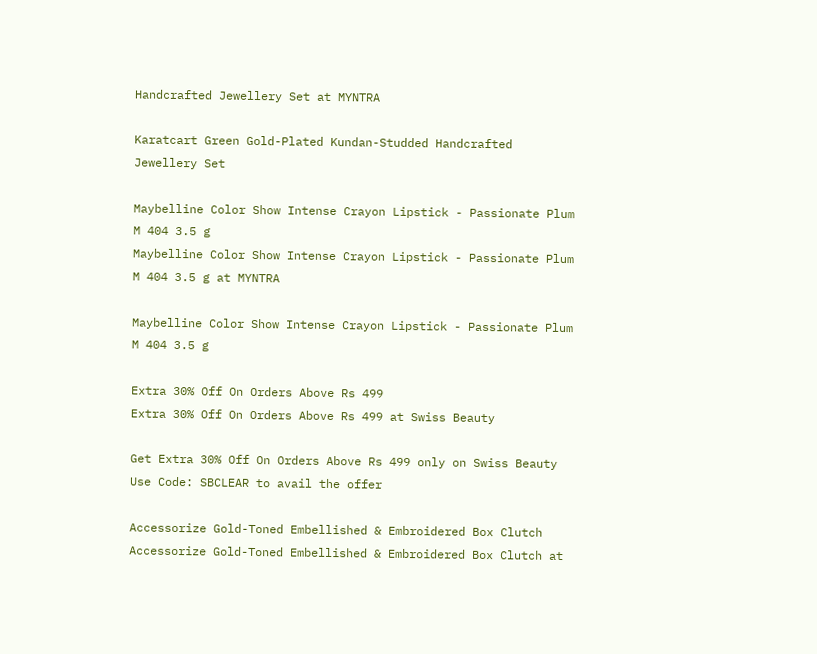Handcrafted Jewellery Set at MYNTRA

Karatcart Green Gold-Plated Kundan-Studded Handcrafted Jewellery Set

Maybelline Color Show Intense Crayon Lipstick - Passionate Plum M 404 3.5 g
Maybelline Color Show Intense Crayon Lipstick - Passionate Plum M 404 3.5 g at MYNTRA

Maybelline Color Show Intense Crayon Lipstick - Passionate Plum M 404 3.5 g

Extra 30% Off On Orders Above Rs 499
Extra 30% Off On Orders Above Rs 499 at Swiss Beauty

Get Extra 30% Off On Orders Above Rs 499 only on Swiss Beauty Use Code: SBCLEAR to avail the offer

Accessorize Gold-Toned Embellished & Embroidered Box Clutch
Accessorize Gold-Toned Embellished & Embroidered Box Clutch at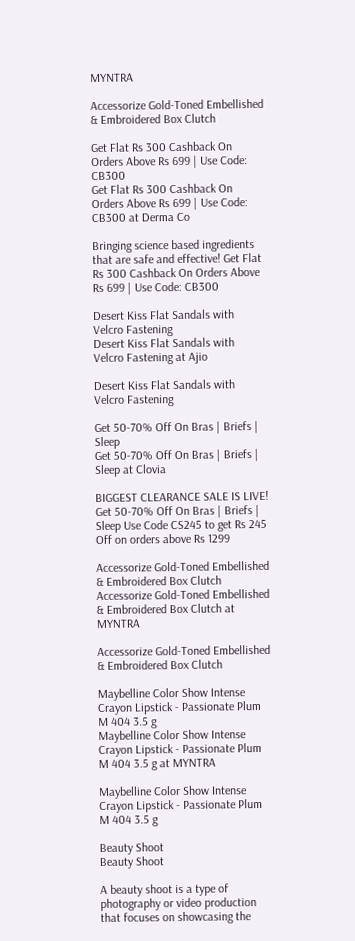MYNTRA

Accessorize Gold-Toned Embellished & Embroidered Box Clutch

Get Flat Rs 300 Cashback On Orders Above Rs 699 | Use Code: CB300
Get Flat Rs 300 Cashback On Orders Above Rs 699 | Use Code: CB300 at Derma Co

Bringing science based ingredients that are safe and effective! Get Flat Rs 300 Cashback On Orders Above Rs 699 | Use Code: CB300

Desert Kiss Flat Sandals with Velcro Fastening
Desert Kiss Flat Sandals with Velcro Fastening at Ajio

Desert Kiss Flat Sandals with Velcro Fastening

Get 50-70% Off On Bras | Briefs | Sleep
Get 50-70% Off On Bras | Briefs | Sleep at Clovia

BIGGEST CLEARANCE SALE IS LIVE! Get 50-70% Off On Bras | Briefs | Sleep Use Code CS245 to get Rs 245 Off on orders above Rs 1299

Accessorize Gold-Toned Embellished & Embroidered Box Clutch
Accessorize Gold-Toned Embellished & Embroidered Box Clutch at MYNTRA

Accessorize Gold-Toned Embellished & Embroidered Box Clutch

Maybelline Color Show Intense Crayon Lipstick - Passionate Plum M 404 3.5 g
Maybelline Color Show Intense Crayon Lipstick - Passionate Plum M 404 3.5 g at MYNTRA

Maybelline Color Show Intense Crayon Lipstick - Passionate Plum M 404 3.5 g

Beauty Shoot
Beauty Shoot

A beauty shoot is a type of photography or video production that focuses on showcasing the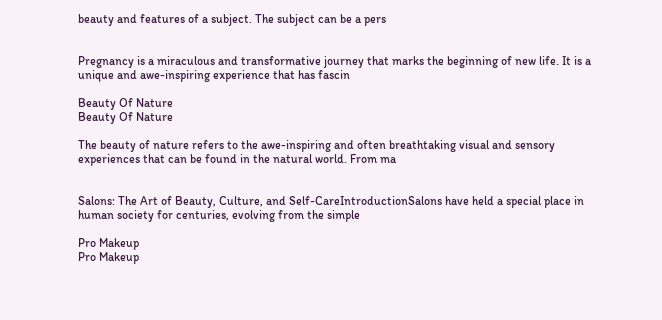beauty and features of a subject. The subject can be a pers


Pregnancy is a miraculous and transformative journey that marks the beginning of new life. It is a unique and awe-inspiring experience that has fascin

Beauty Of Nature
Beauty Of Nature

The beauty of nature refers to the awe-inspiring and often breathtaking visual and sensory experiences that can be found in the natural world. From ma


Salons: The Art of Beauty, Culture, and Self-CareIntroductionSalons have held a special place in human society for centuries, evolving from the simple

Pro Makeup
Pro Makeup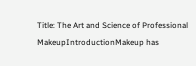Title: The Art and Science of Professional MakeupIntroductionMakeup has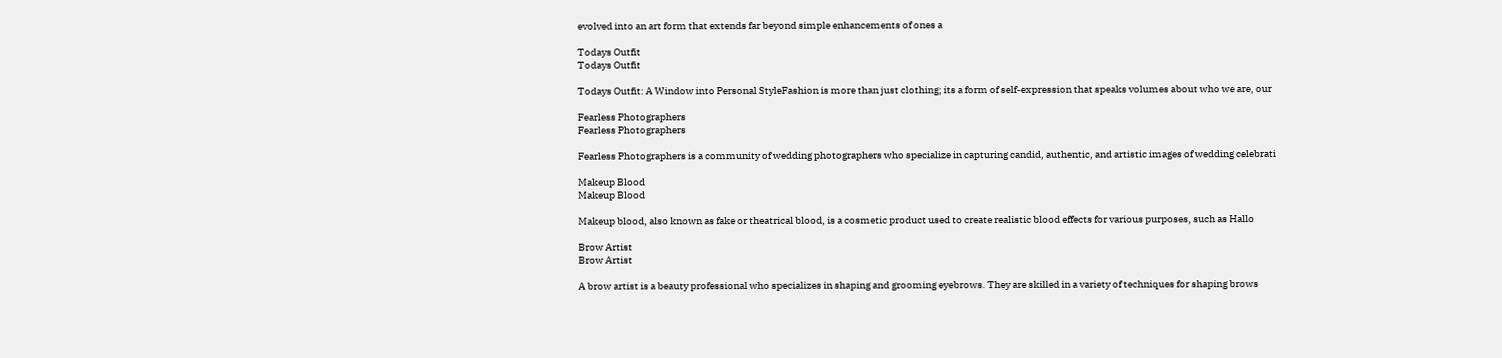evolved into an art form that extends far beyond simple enhancements of ones a

Todays Outfit
Todays Outfit

Todays Outfit: A Window into Personal StyleFashion is more than just clothing; its a form of self-expression that speaks volumes about who we are, our

Fearless Photographers
Fearless Photographers

Fearless Photographers is a community of wedding photographers who specialize in capturing candid, authentic, and artistic images of wedding celebrati

Makeup Blood
Makeup Blood

Makeup blood, also known as fake or theatrical blood, is a cosmetic product used to create realistic blood effects for various purposes, such as Hallo

Brow Artist
Brow Artist

A brow artist is a beauty professional who specializes in shaping and grooming eyebrows. They are skilled in a variety of techniques for shaping brows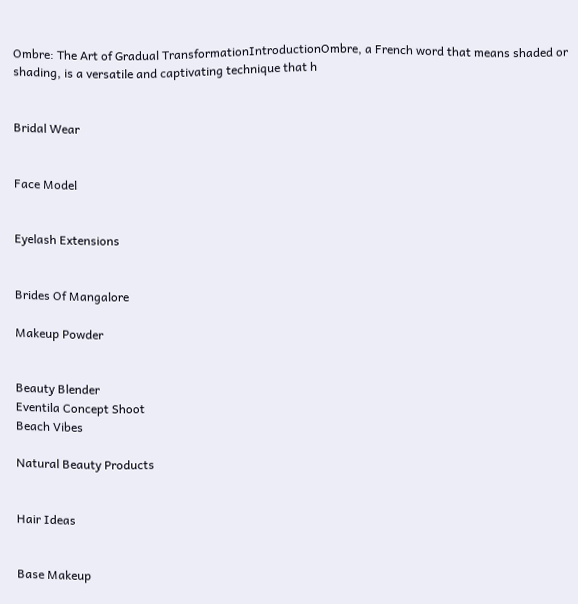Ombre: The Art of Gradual TransformationIntroductionOmbre, a French word that means shaded or shading, is a versatile and captivating technique that h


Bridal Wear


Face Model


Eyelash Extensions


Brides Of Mangalore

Makeup Powder


Beauty Blender
Eventila Concept Shoot
Beach Vibes

Natural Beauty Products


Hair Ideas


Base Makeup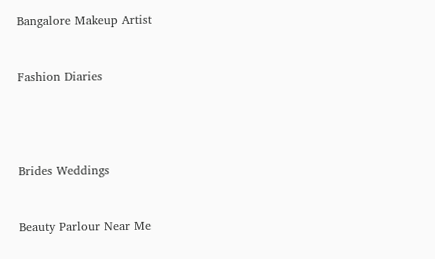Bangalore Makeup Artist


Fashion Diaries




Brides Weddings


Beauty Parlour Near Me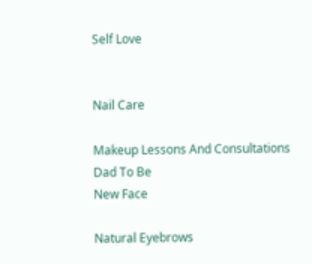Self Love


Nail Care

Makeup Lessons And Consultations
Dad To Be
New Face

Natural Eyebrows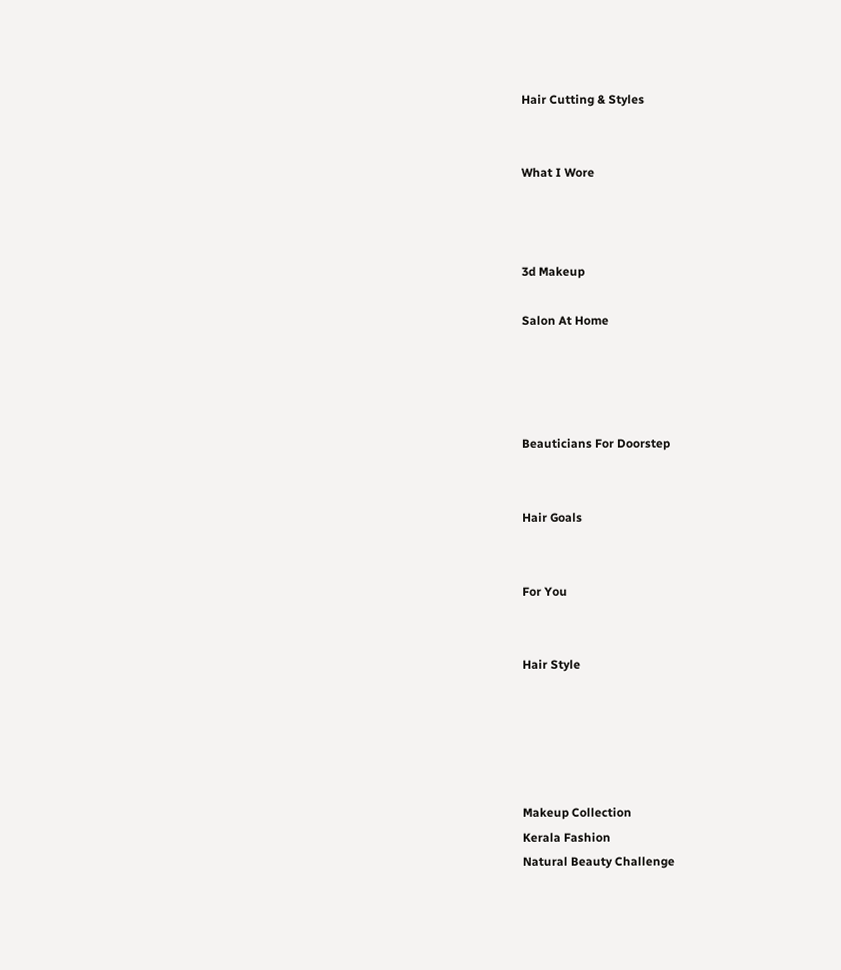Hair Cutting & Styles


What I Wore



3d Makeup

Salon At Home




Beauticians For Doorstep


Hair Goals


For You


Hair Style





Makeup Collection
Kerala Fashion
Natural Beauty Challenge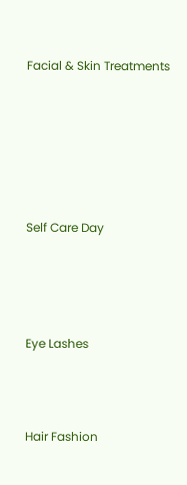Facial & Skin Treatments






Self Care Day




Eye Lashes



Hair Fashion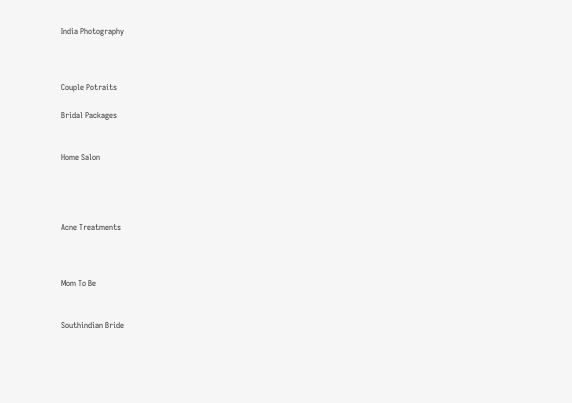India Photography



Couple Potraits

Bridal Packages


Home Salon




Acne Treatments



Mom To Be


Southindian Bride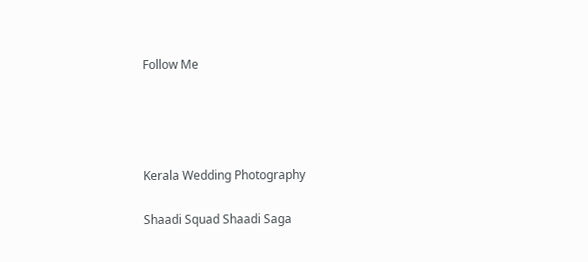Follow Me




Kerala Wedding Photography

Shaadi Squad Shaadi Saga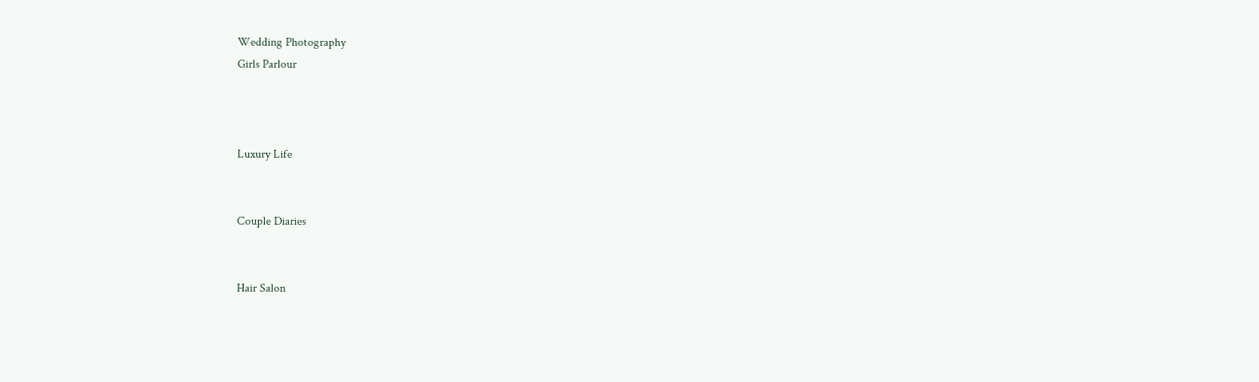Wedding Photography
Girls Parlour



Luxury Life


Couple Diaries


Hair Salon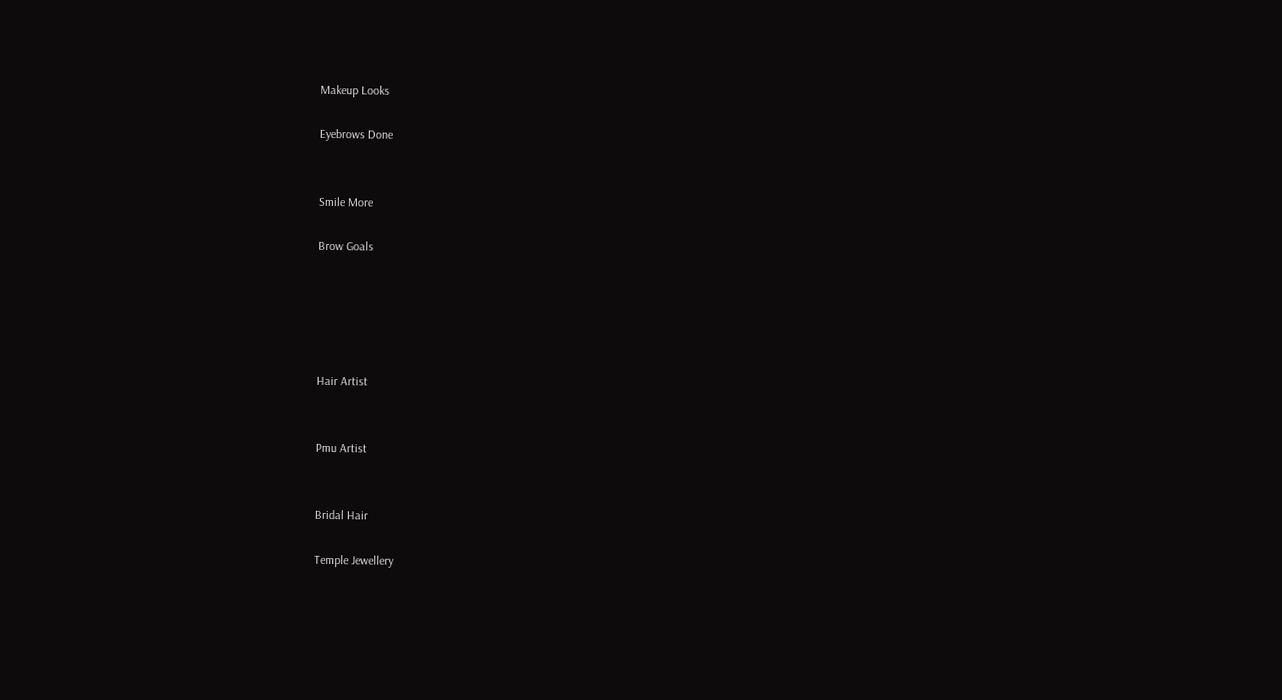Makeup Looks

Eyebrows Done


Smile More

Brow Goals





Hair Artist


Pmu Artist


Bridal Hair

Temple Jewellery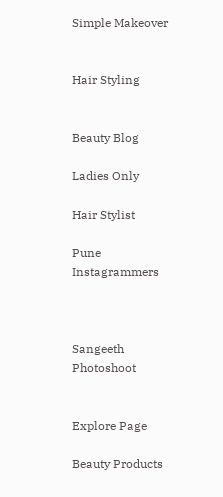Simple Makeover


Hair Styling


Beauty Blog

Ladies Only

Hair Stylist

Pune Instagrammers



Sangeeth Photoshoot


Explore Page

Beauty Products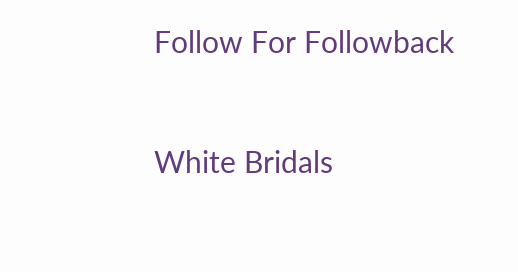Follow For Followback

White Bridals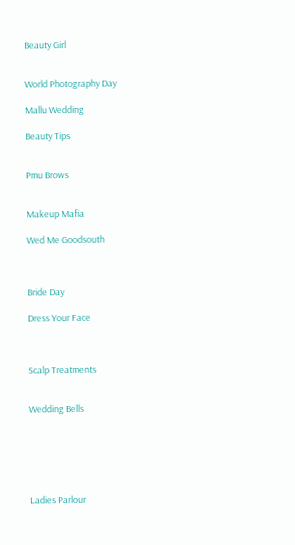Beauty Girl


World Photography Day

Mallu Wedding

Beauty Tips


Pmu Brows


Makeup Mafia

Wed Me Goodsouth



Bride Day

Dress Your Face



Scalp Treatments


Wedding Bells






Ladies Parlour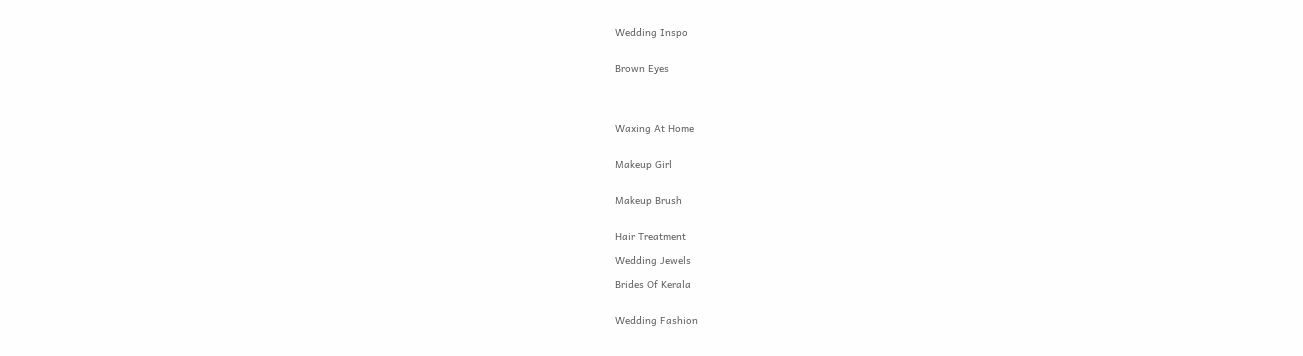Wedding Inspo


Brown Eyes




Waxing At Home


Makeup Girl


Makeup Brush


Hair Treatment

Wedding Jewels

Brides Of Kerala


Wedding Fashion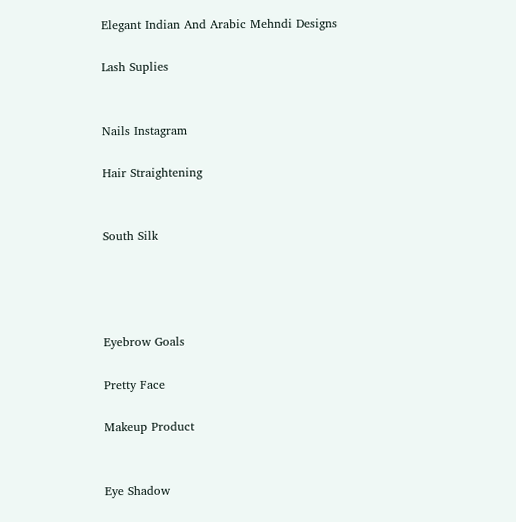Elegant Indian And Arabic Mehndi Designs

Lash Suplies


Nails Instagram

Hair Straightening


South Silk




Eyebrow Goals

Pretty Face

Makeup Product


Eye Shadow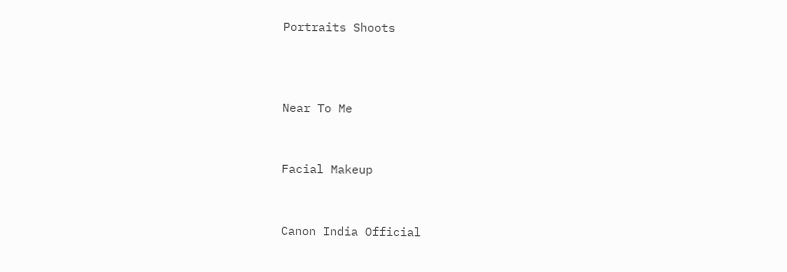Portraits Shoots



Near To Me


Facial Makeup


Canon India Official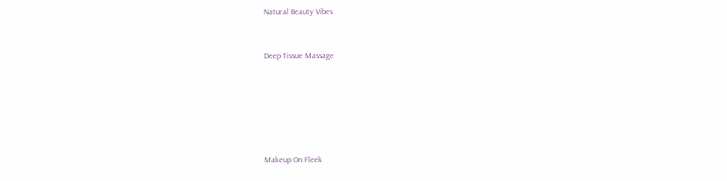Natural Beauty Vibes


Deep Tissue Massage






Makeup On Fleek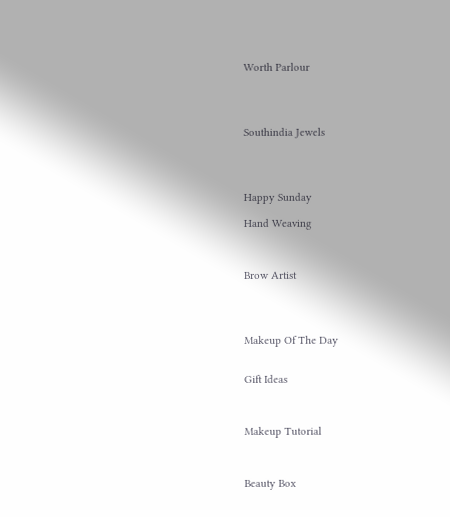Worth Parlour




Southindia Jewels




Happy Sunday

Hand Weaving



Brow Artist




Makeup Of The Day


Gift Ideas



Makeup Tutorial



Beauty Box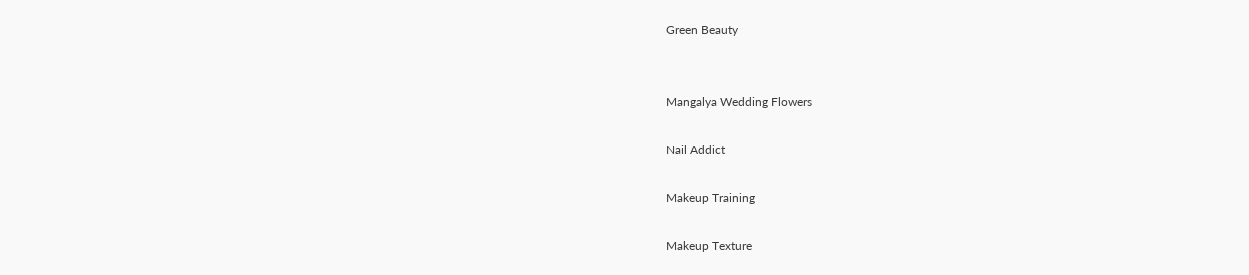Green Beauty


Mangalya Wedding Flowers

Nail Addict

Makeup Training

Makeup Texture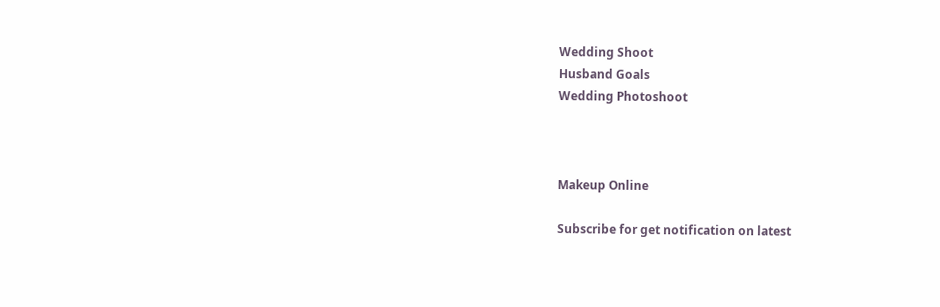Wedding Shoot
Husband Goals
Wedding Photoshoot



Makeup Online

Subscribe for get notification on latest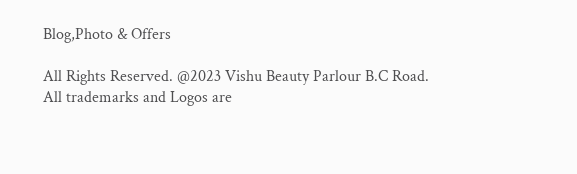Blog,Photo & Offers

All Rights Reserved. @2023 Vishu Beauty Parlour B.C Road. All trademarks and Logos are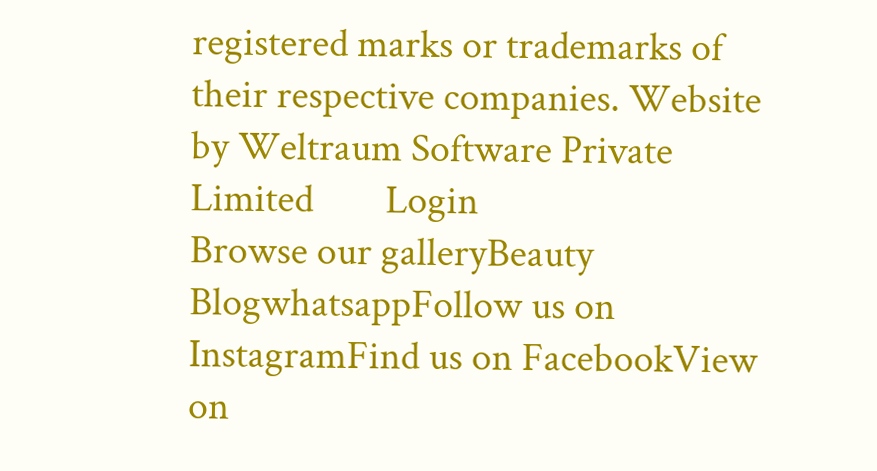registered marks or trademarks of their respective companies. Website by Weltraum Software Private Limited        Login
Browse our galleryBeauty BlogwhatsappFollow us on InstagramFind us on FacebookView on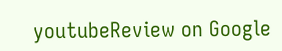youtubeReview on Google